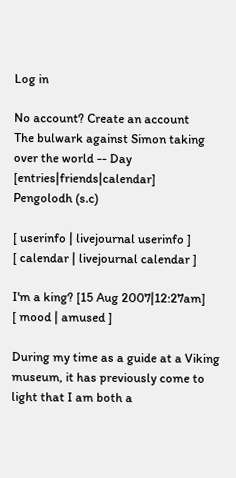Log in

No account? Create an account
The bulwark against Simon taking over the world -- Day [entries|friends|calendar]
Pengolodh (s.c)

[ userinfo | livejournal userinfo ]
[ calendar | livejournal calendar ]

I'm a king? [15 Aug 2007|12:27am]
[ mood | amused ]

During my time as a guide at a Viking museum, it has previously come to light that I am both a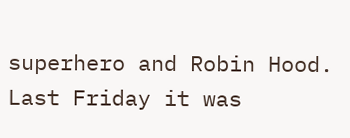superhero and Robin Hood. Last Friday it was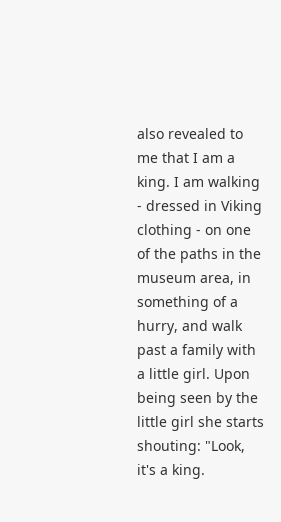also revealed to me that I am a king. I am walking - dressed in Viking clothing - on one of the paths in the museum area, in something of a hurry, and walk past a family with a little girl. Upon being seen by the little girl she starts shouting: "Look, it's a king.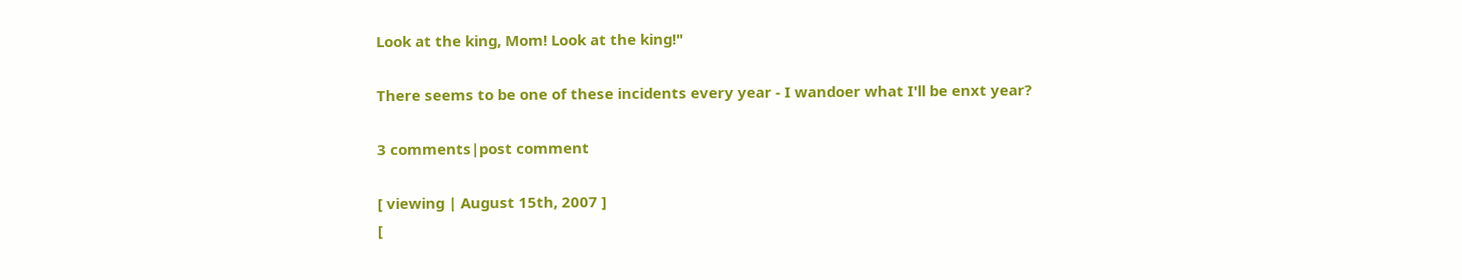Look at the king, Mom! Look at the king!"

There seems to be one of these incidents every year - I wandoer what I'll be enxt year?

3 comments|post comment

[ viewing | August 15th, 2007 ]
[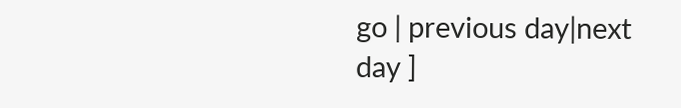go | previous day|next day ]